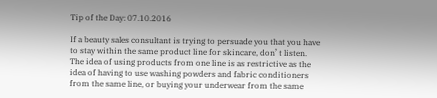Tip of the Day: 07.10.2016

If a beauty sales consultant is trying to persuade you that you have to stay within the same product line for skincare, don’ t listen. The idea of using products from one line is as restrictive as the idea of having to use washing powders and fabric conditioners from the same line, or buying your underwear from the same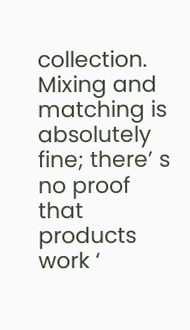collection. Mixing and matching is absolutely fine; there’ s no proof that products work ‘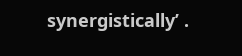synergistically’ .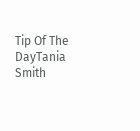Tip Of The DayTania Smith